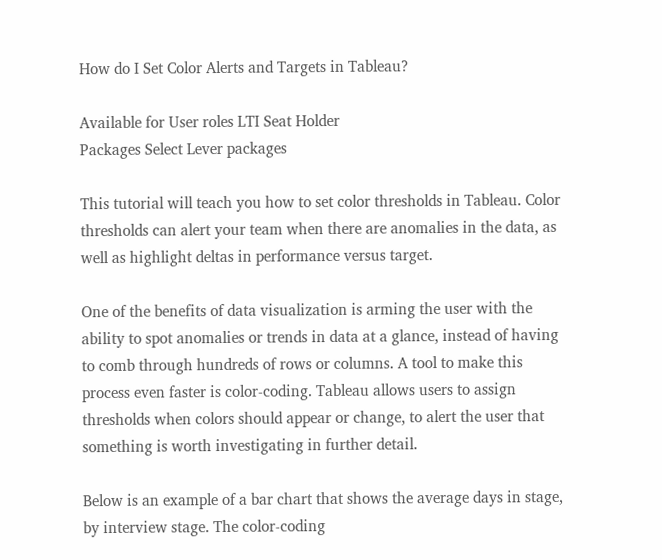How do I Set Color Alerts and Targets in Tableau?

Available for User roles LTI Seat Holder
Packages Select Lever packages

This tutorial will teach you how to set color thresholds in Tableau. Color thresholds can alert your team when there are anomalies in the data, as well as highlight deltas in performance versus target.

One of the benefits of data visualization is arming the user with the ability to spot anomalies or trends in data at a glance, instead of having to comb through hundreds of rows or columns. A tool to make this process even faster is color-coding. Tableau allows users to assign thresholds when colors should appear or change, to alert the user that something is worth investigating in further detail.

Below is an example of a bar chart that shows the average days in stage, by interview stage. The color-coding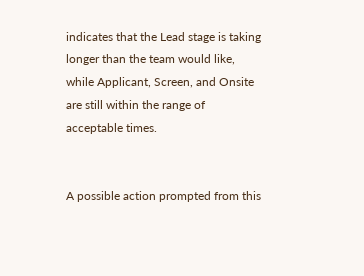indicates that the Lead stage is taking longer than the team would like, while Applicant, Screen, and Onsite are still within the range of acceptable times.


A possible action prompted from this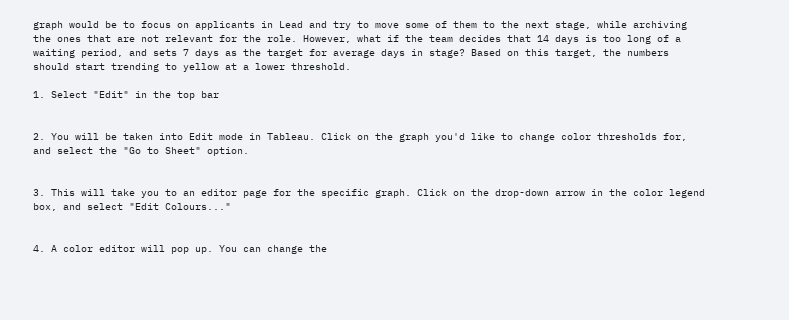graph would be to focus on applicants in Lead and try to move some of them to the next stage, while archiving the ones that are not relevant for the role. However, what if the team decides that 14 days is too long of a waiting period, and sets 7 days as the target for average days in stage? Based on this target, the numbers should start trending to yellow at a lower threshold.

1. Select "Edit" in the top bar


2. You will be taken into Edit mode in Tableau. Click on the graph you'd like to change color thresholds for, and select the "Go to Sheet" option.


3. This will take you to an editor page for the specific graph. Click on the drop-down arrow in the color legend box, and select "Edit Colours..."


4. A color editor will pop up. You can change the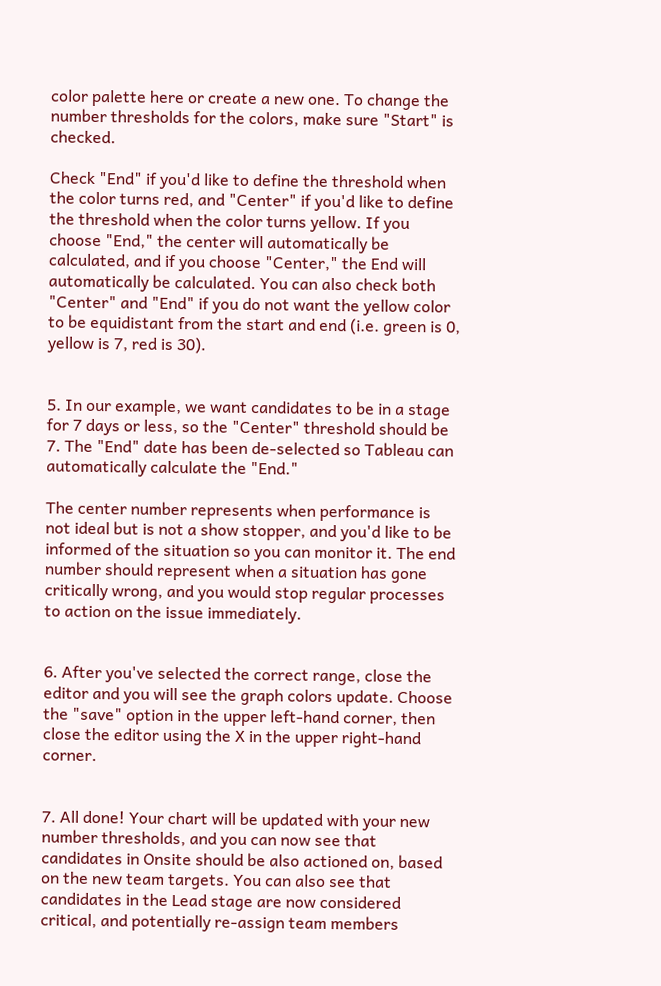color palette here or create a new one. To change the number thresholds for the colors, make sure "Start" is checked.

Check "End" if you'd like to define the threshold when the color turns red, and "Center" if you'd like to define the threshold when the color turns yellow. If you choose "End," the center will automatically be calculated, and if you choose "Center," the End will automatically be calculated. You can also check both "Center" and "End" if you do not want the yellow color to be equidistant from the start and end (i.e. green is 0, yellow is 7, red is 30).


5. In our example, we want candidates to be in a stage for 7 days or less, so the "Center" threshold should be 7. The "End" date has been de-selected so Tableau can automatically calculate the "End."

The center number represents when performance is not ideal but is not a show stopper, and you'd like to be informed of the situation so you can monitor it. The end number should represent when a situation has gone critically wrong, and you would stop regular processes to action on the issue immediately.


6. After you've selected the correct range, close the editor and you will see the graph colors update. Choose the "save" option in the upper left-hand corner, then close the editor using the X in the upper right-hand corner.


7. All done! Your chart will be updated with your new number thresholds, and you can now see that candidates in Onsite should be also actioned on, based on the new team targets. You can also see that candidates in the Lead stage are now considered critical, and potentially re-assign team members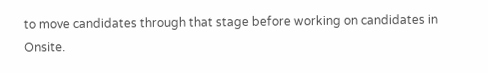to move candidates through that stage before working on candidates in Onsite.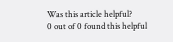Was this article helpful?
0 out of 0 found this helpful